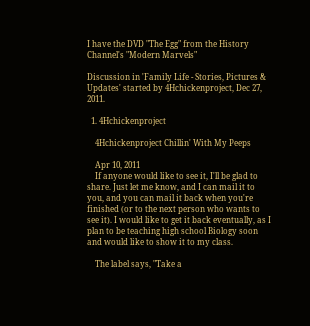I have the DVD "The Egg" from the History Channel's "Modern Marvels"

Discussion in 'Family Life - Stories, Pictures & Updates' started by 4Hchickenproject, Dec 27, 2011.

  1. 4Hchickenproject

    4Hchickenproject Chillin' With My Peeps

    Apr 10, 2011
    If anyone would like to see it, I'll be glad to share. Just let me know, and I can mail it to you, and you can mail it back when you're finished (or to the next person who wants to see it). I would like to get it back eventually, as I plan to be teaching high school Biology soon and would like to show it to my class.

    The label says, "Take a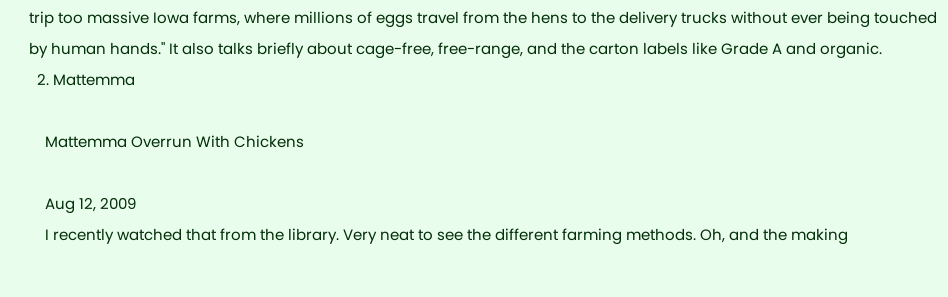trip too massive Iowa farms, where millions of eggs travel from the hens to the delivery trucks without ever being touched by human hands." It also talks briefly about cage-free, free-range, and the carton labels like Grade A and organic.
  2. Mattemma

    Mattemma Overrun With Chickens

    Aug 12, 2009
    I recently watched that from the library. Very neat to see the different farming methods. Oh, and the making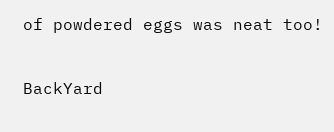of powdered eggs was neat too!

BackYard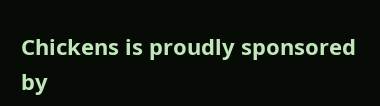Chickens is proudly sponsored by